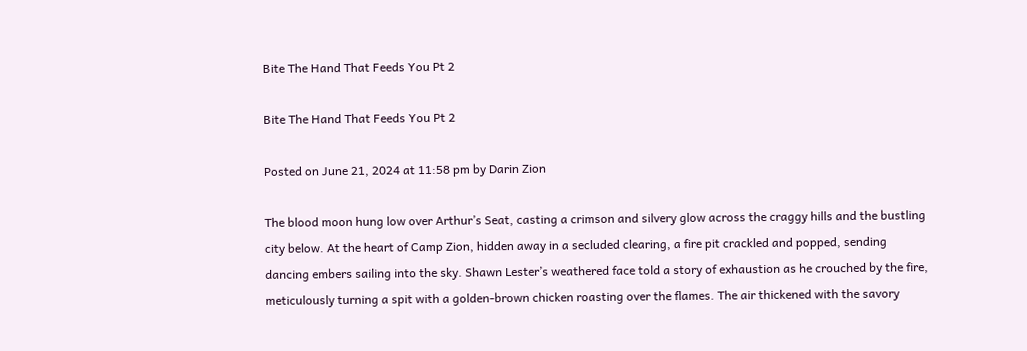Bite The Hand That Feeds You Pt 2

Bite The Hand That Feeds You Pt 2

Posted on June 21, 2024 at 11:58 pm by Darin Zion

The blood moon hung low over Arthur’s Seat, casting a crimson and silvery glow across the craggy hills and the bustling city below. At the heart of Camp Zion, hidden away in a secluded clearing, a fire pit crackled and popped, sending dancing embers sailing into the sky. Shawn Lester’s weathered face told a story of exhaustion as he crouched by the fire, meticulously turning a spit with a golden-brown chicken roasting over the flames. The air thickened with the savory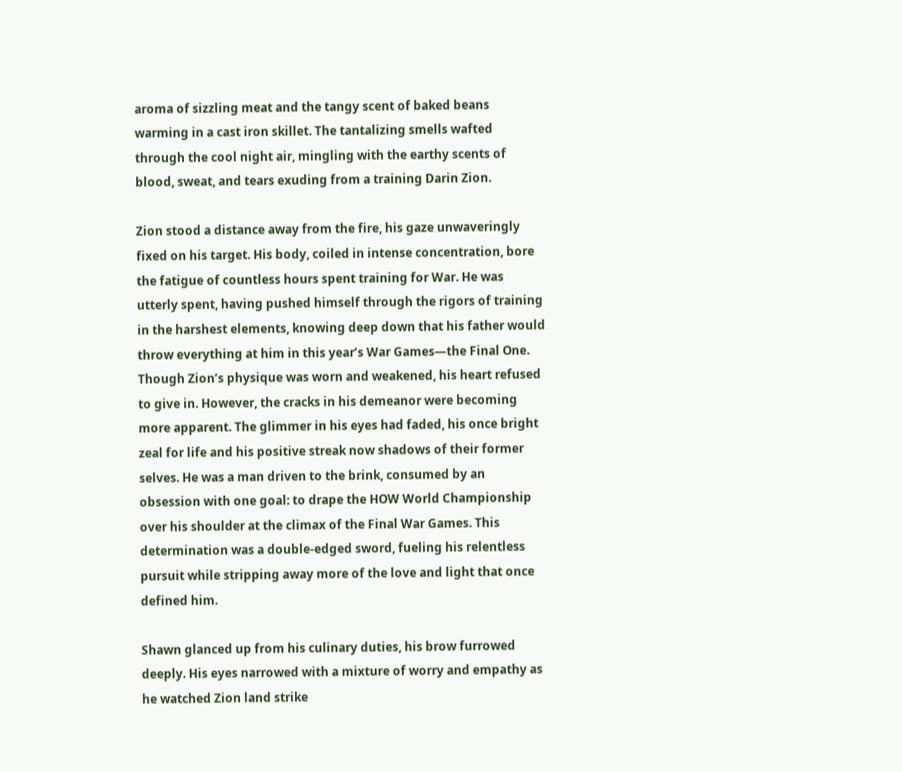aroma of sizzling meat and the tangy scent of baked beans warming in a cast iron skillet. The tantalizing smells wafted through the cool night air, mingling with the earthy scents of blood, sweat, and tears exuding from a training Darin Zion.

Zion stood a distance away from the fire, his gaze unwaveringly fixed on his target. His body, coiled in intense concentration, bore the fatigue of countless hours spent training for War. He was utterly spent, having pushed himself through the rigors of training in the harshest elements, knowing deep down that his father would throw everything at him in this year’s War Games—the Final One. Though Zion’s physique was worn and weakened, his heart refused to give in. However, the cracks in his demeanor were becoming more apparent. The glimmer in his eyes had faded, his once bright zeal for life and his positive streak now shadows of their former selves. He was a man driven to the brink, consumed by an obsession with one goal: to drape the HOW World Championship over his shoulder at the climax of the Final War Games. This determination was a double-edged sword, fueling his relentless pursuit while stripping away more of the love and light that once defined him.

Shawn glanced up from his culinary duties, his brow furrowed deeply. His eyes narrowed with a mixture of worry and empathy as he watched Zion land strike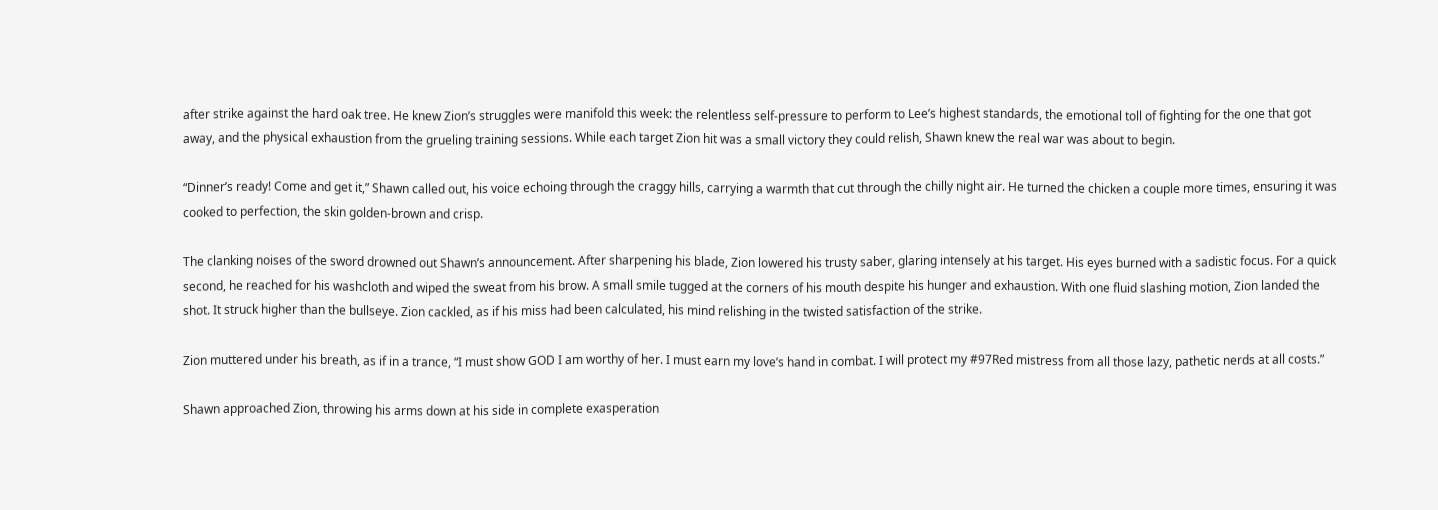after strike against the hard oak tree. He knew Zion’s struggles were manifold this week: the relentless self-pressure to perform to Lee’s highest standards, the emotional toll of fighting for the one that got away, and the physical exhaustion from the grueling training sessions. While each target Zion hit was a small victory they could relish, Shawn knew the real war was about to begin.

“Dinner’s ready! Come and get it,” Shawn called out, his voice echoing through the craggy hills, carrying a warmth that cut through the chilly night air. He turned the chicken a couple more times, ensuring it was cooked to perfection, the skin golden-brown and crisp.

The clanking noises of the sword drowned out Shawn’s announcement. After sharpening his blade, Zion lowered his trusty saber, glaring intensely at his target. His eyes burned with a sadistic focus. For a quick second, he reached for his washcloth and wiped the sweat from his brow. A small smile tugged at the corners of his mouth despite his hunger and exhaustion. With one fluid slashing motion, Zion landed the shot. It struck higher than the bullseye. Zion cackled, as if his miss had been calculated, his mind relishing in the twisted satisfaction of the strike.

Zion muttered under his breath, as if in a trance, “I must show GOD I am worthy of her. I must earn my love’s hand in combat. I will protect my #97Red mistress from all those lazy, pathetic nerds at all costs.”

Shawn approached Zion, throwing his arms down at his side in complete exasperation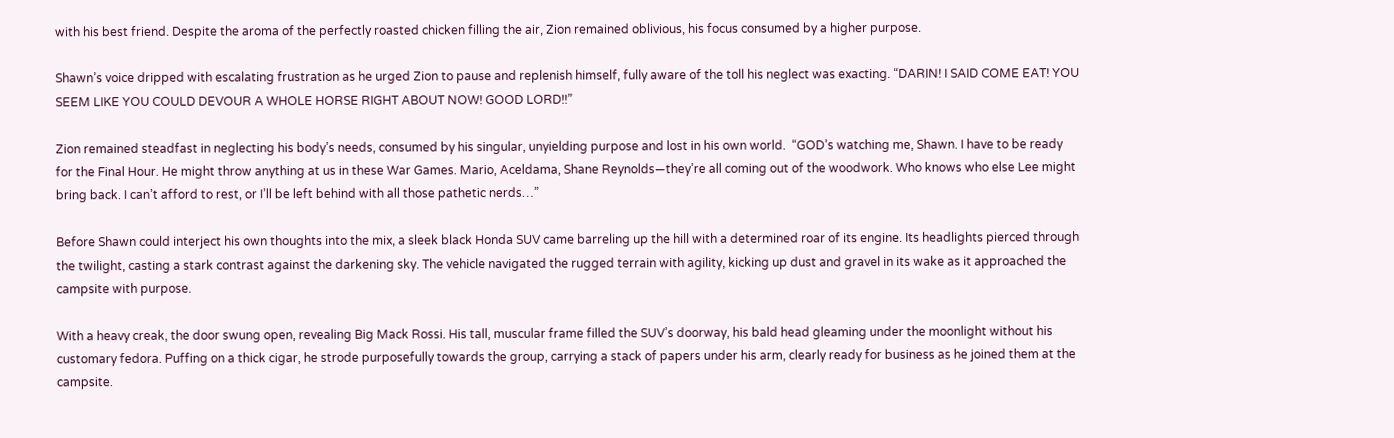with his best friend. Despite the aroma of the perfectly roasted chicken filling the air, Zion remained oblivious, his focus consumed by a higher purpose.

Shawn’s voice dripped with escalating frustration as he urged Zion to pause and replenish himself, fully aware of the toll his neglect was exacting. “DARIN! I SAID COME EAT! YOU SEEM LIKE YOU COULD DEVOUR A WHOLE HORSE RIGHT ABOUT NOW! GOOD LORD!!”

Zion remained steadfast in neglecting his body’s needs, consumed by his singular, unyielding purpose and lost in his own world.  “GOD’s watching me, Shawn. I have to be ready for the Final Hour. He might throw anything at us in these War Games. Mario, Aceldama, Shane Reynolds—they’re all coming out of the woodwork. Who knows who else Lee might bring back. I can’t afford to rest, or I’ll be left behind with all those pathetic nerds…”

Before Shawn could interject his own thoughts into the mix, a sleek black Honda SUV came barreling up the hill with a determined roar of its engine. Its headlights pierced through the twilight, casting a stark contrast against the darkening sky. The vehicle navigated the rugged terrain with agility, kicking up dust and gravel in its wake as it approached the campsite with purpose.

With a heavy creak, the door swung open, revealing Big Mack Rossi. His tall, muscular frame filled the SUV’s doorway, his bald head gleaming under the moonlight without his customary fedora. Puffing on a thick cigar, he strode purposefully towards the group, carrying a stack of papers under his arm, clearly ready for business as he joined them at the campsite.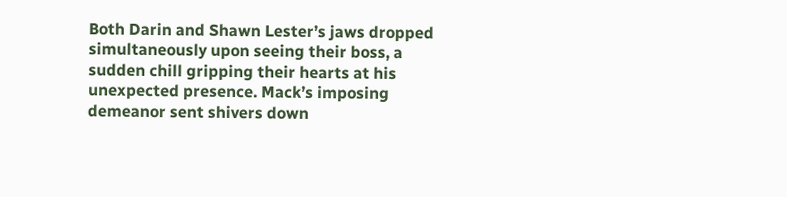Both Darin and Shawn Lester’s jaws dropped simultaneously upon seeing their boss, a sudden chill gripping their hearts at his unexpected presence. Mack’s imposing demeanor sent shivers down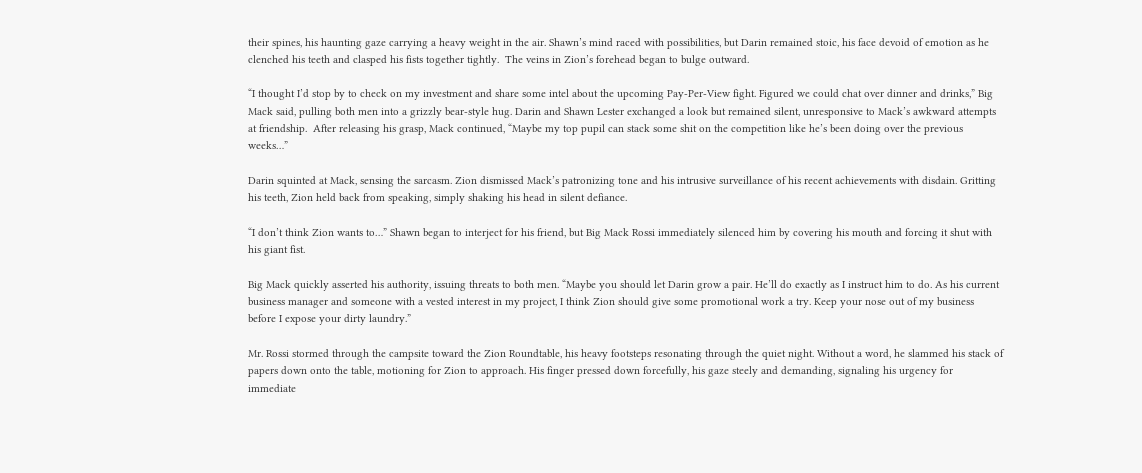their spines, his haunting gaze carrying a heavy weight in the air. Shawn’s mind raced with possibilities, but Darin remained stoic, his face devoid of emotion as he clenched his teeth and clasped his fists together tightly.  The veins in Zion’s forehead began to bulge outward.

“I thought I’d stop by to check on my investment and share some intel about the upcoming Pay-Per-View fight. Figured we could chat over dinner and drinks,” Big Mack said, pulling both men into a grizzly bear-style hug. Darin and Shawn Lester exchanged a look but remained silent, unresponsive to Mack’s awkward attempts at friendship.  After releasing his grasp, Mack continued, “Maybe my top pupil can stack some shit on the competition like he’s been doing over the previous weeks…”

Darin squinted at Mack, sensing the sarcasm. Zion dismissed Mack’s patronizing tone and his intrusive surveillance of his recent achievements with disdain. Gritting his teeth, Zion held back from speaking, simply shaking his head in silent defiance.

“I don’t think Zion wants to…” Shawn began to interject for his friend, but Big Mack Rossi immediately silenced him by covering his mouth and forcing it shut with his giant fist.

Big Mack quickly asserted his authority, issuing threats to both men. “Maybe you should let Darin grow a pair. He’ll do exactly as I instruct him to do. As his current business manager and someone with a vested interest in my project, I think Zion should give some promotional work a try. Keep your nose out of my business before I expose your dirty laundry.”

Mr. Rossi stormed through the campsite toward the Zion Roundtable, his heavy footsteps resonating through the quiet night. Without a word, he slammed his stack of papers down onto the table, motioning for Zion to approach. His finger pressed down forcefully, his gaze steely and demanding, signaling his urgency for immediate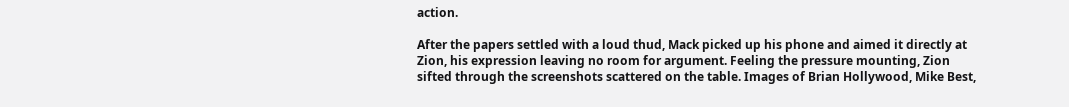action.

After the papers settled with a loud thud, Mack picked up his phone and aimed it directly at Zion, his expression leaving no room for argument. Feeling the pressure mounting, Zion sifted through the screenshots scattered on the table. Images of Brian Hollywood, Mike Best,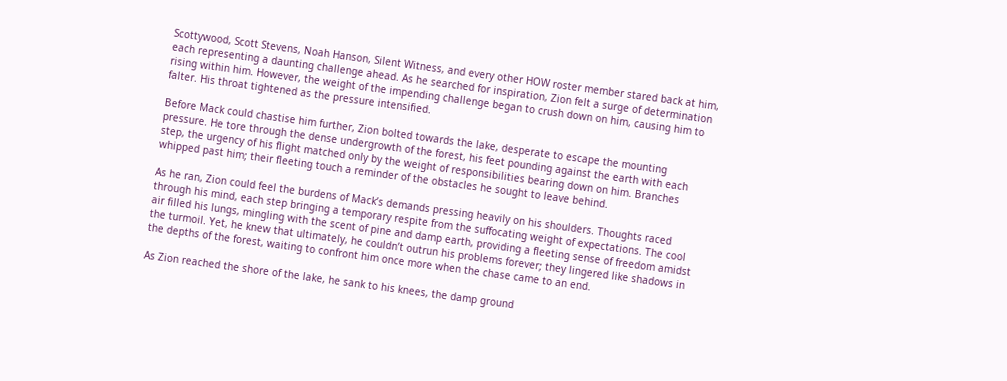Scottywood, Scott Stevens, Noah Hanson, Silent Witness, and every other HOW roster member stared back at him, each representing a daunting challenge ahead. As he searched for inspiration, Zion felt a surge of determination rising within him. However, the weight of the impending challenge began to crush down on him, causing him to falter. His throat tightened as the pressure intensified.

Before Mack could chastise him further, Zion bolted towards the lake, desperate to escape the mounting pressure. He tore through the dense undergrowth of the forest, his feet pounding against the earth with each step, the urgency of his flight matched only by the weight of responsibilities bearing down on him. Branches whipped past him; their fleeting touch a reminder of the obstacles he sought to leave behind.

As he ran, Zion could feel the burdens of Mack’s demands pressing heavily on his shoulders. Thoughts raced through his mind, each step bringing a temporary respite from the suffocating weight of expectations. The cool air filled his lungs, mingling with the scent of pine and damp earth, providing a fleeting sense of freedom amidst the turmoil. Yet, he knew that ultimately, he couldn’t outrun his problems forever; they lingered like shadows in the depths of the forest, waiting to confront him once more when the chase came to an end.

As Zion reached the shore of the lake, he sank to his knees, the damp ground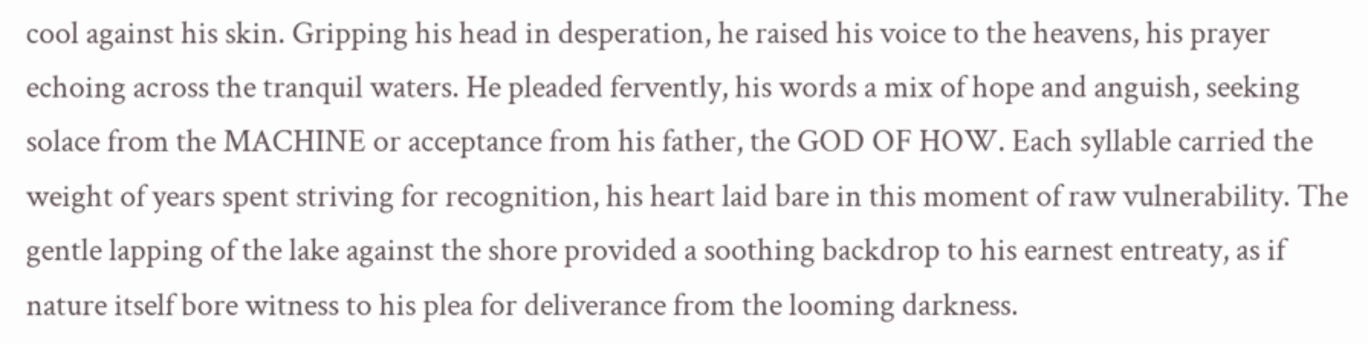cool against his skin. Gripping his head in desperation, he raised his voice to the heavens, his prayer echoing across the tranquil waters. He pleaded fervently, his words a mix of hope and anguish, seeking solace from the MACHINE or acceptance from his father, the GOD OF HOW. Each syllable carried the weight of years spent striving for recognition, his heart laid bare in this moment of raw vulnerability. The gentle lapping of the lake against the shore provided a soothing backdrop to his earnest entreaty, as if nature itself bore witness to his plea for deliverance from the looming darkness.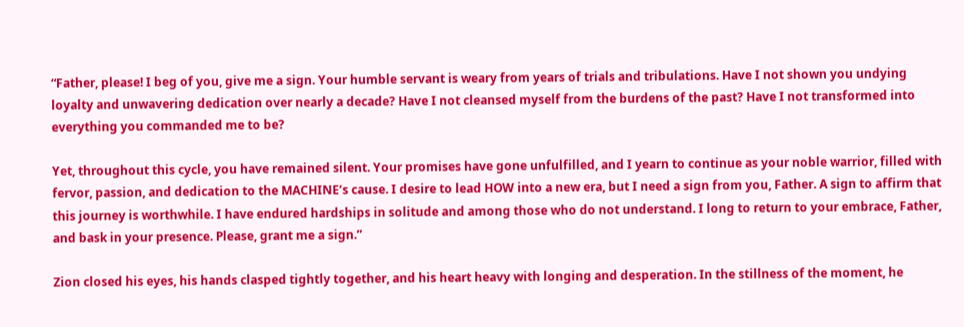“Father, please! I beg of you, give me a sign. Your humble servant is weary from years of trials and tribulations. Have I not shown you undying loyalty and unwavering dedication over nearly a decade? Have I not cleansed myself from the burdens of the past? Have I not transformed into everything you commanded me to be?

Yet, throughout this cycle, you have remained silent. Your promises have gone unfulfilled, and I yearn to continue as your noble warrior, filled with fervor, passion, and dedication to the MACHINE’s cause. I desire to lead HOW into a new era, but I need a sign from you, Father. A sign to affirm that this journey is worthwhile. I have endured hardships in solitude and among those who do not understand. I long to return to your embrace, Father, and bask in your presence. Please, grant me a sign.”

Zion closed his eyes, his hands clasped tightly together, and his heart heavy with longing and desperation. In the stillness of the moment, he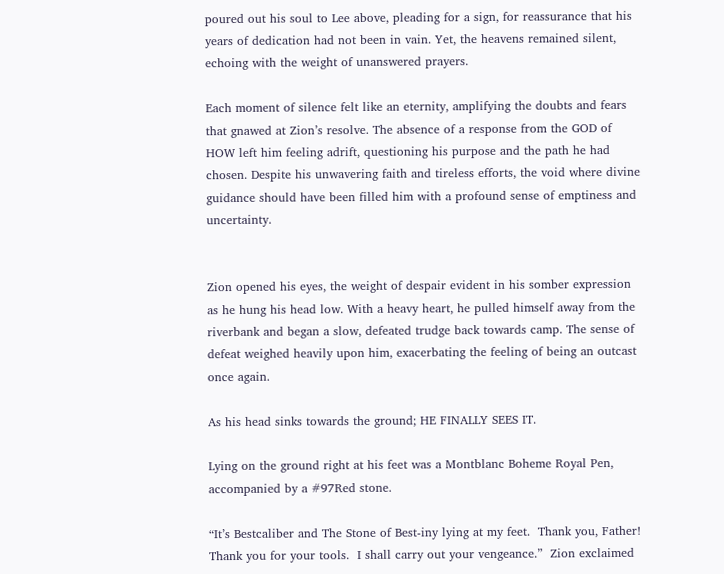poured out his soul to Lee above, pleading for a sign, for reassurance that his years of dedication had not been in vain. Yet, the heavens remained silent, echoing with the weight of unanswered prayers.

Each moment of silence felt like an eternity, amplifying the doubts and fears that gnawed at Zion’s resolve. The absence of a response from the GOD of HOW left him feeling adrift, questioning his purpose and the path he had chosen. Despite his unwavering faith and tireless efforts, the void where divine guidance should have been filled him with a profound sense of emptiness and uncertainty.


Zion opened his eyes, the weight of despair evident in his somber expression as he hung his head low. With a heavy heart, he pulled himself away from the riverbank and began a slow, defeated trudge back towards camp. The sense of defeat weighed heavily upon him, exacerbating the feeling of being an outcast once again.

As his head sinks towards the ground; HE FINALLY SEES IT.

Lying on the ground right at his feet was a Montblanc Boheme Royal Pen, accompanied by a #97Red stone.

“It’s Bestcaliber and The Stone of Best-iny lying at my feet.  Thank you, Father!  Thank you for your tools.  I shall carry out your vengeance.”  Zion exclaimed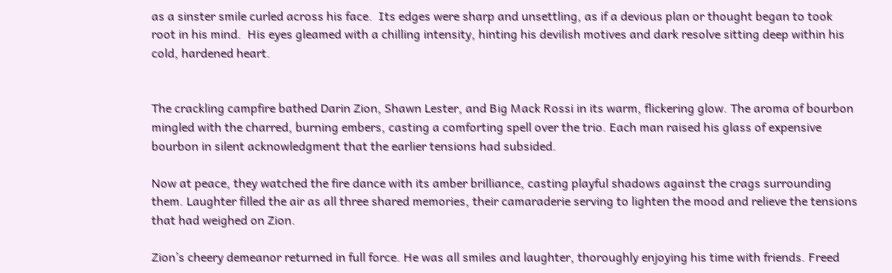as a sinster smile curled across his face.  Its edges were sharp and unsettling, as if a devious plan or thought began to took root in his mind.  His eyes gleamed with a chilling intensity, hinting his devilish motives and dark resolve sitting deep within his cold, hardened heart.


The crackling campfire bathed Darin Zion, Shawn Lester, and Big Mack Rossi in its warm, flickering glow. The aroma of bourbon mingled with the charred, burning embers, casting a comforting spell over the trio. Each man raised his glass of expensive bourbon in silent acknowledgment that the earlier tensions had subsided.

Now at peace, they watched the fire dance with its amber brilliance, casting playful shadows against the crags surrounding them. Laughter filled the air as all three shared memories, their camaraderie serving to lighten the mood and relieve the tensions that had weighed on Zion.

Zion’s cheery demeanor returned in full force. He was all smiles and laughter, thoroughly enjoying his time with friends. Freed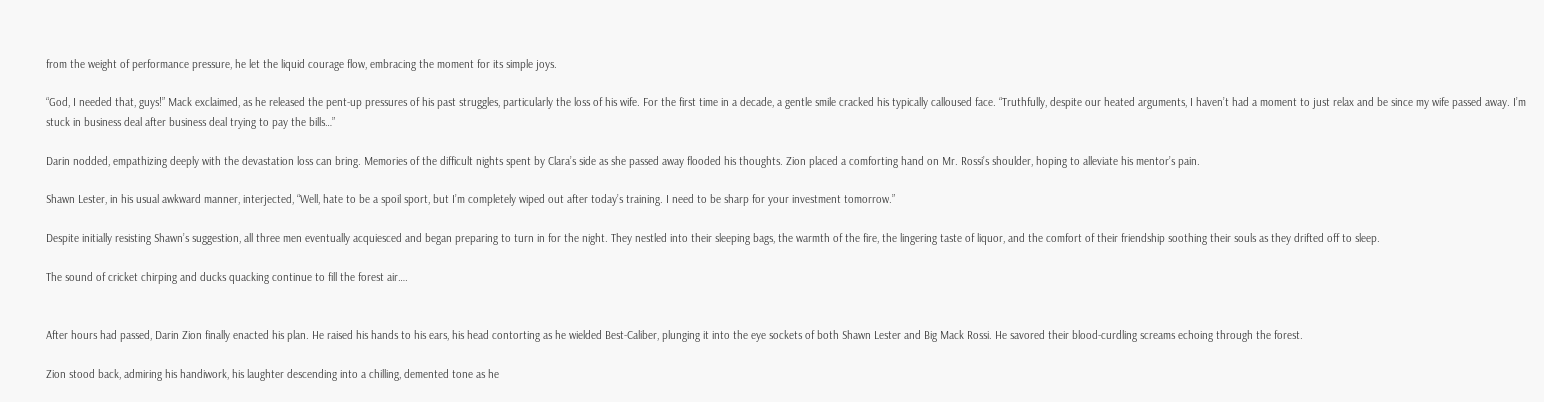from the weight of performance pressure, he let the liquid courage flow, embracing the moment for its simple joys.

“God, I needed that, guys!” Mack exclaimed, as he released the pent-up pressures of his past struggles, particularly the loss of his wife. For the first time in a decade, a gentle smile cracked his typically calloused face. “Truthfully, despite our heated arguments, I haven’t had a moment to just relax and be since my wife passed away. I’m stuck in business deal after business deal trying to pay the bills…”

Darin nodded, empathizing deeply with the devastation loss can bring. Memories of the difficult nights spent by Clara’s side as she passed away flooded his thoughts. Zion placed a comforting hand on Mr. Rossi’s shoulder, hoping to alleviate his mentor’s pain.

Shawn Lester, in his usual awkward manner, interjected, “Well, hate to be a spoil sport, but I’m completely wiped out after today’s training. I need to be sharp for your investment tomorrow.”

Despite initially resisting Shawn’s suggestion, all three men eventually acquiesced and began preparing to turn in for the night. They nestled into their sleeping bags, the warmth of the fire, the lingering taste of liquor, and the comfort of their friendship soothing their souls as they drifted off to sleep.

The sound of cricket chirping and ducks quacking continue to fill the forest air….


After hours had passed, Darin Zion finally enacted his plan. He raised his hands to his ears, his head contorting as he wielded Best-Caliber, plunging it into the eye sockets of both Shawn Lester and Big Mack Rossi. He savored their blood-curdling screams echoing through the forest.

Zion stood back, admiring his handiwork, his laughter descending into a chilling, demented tone as he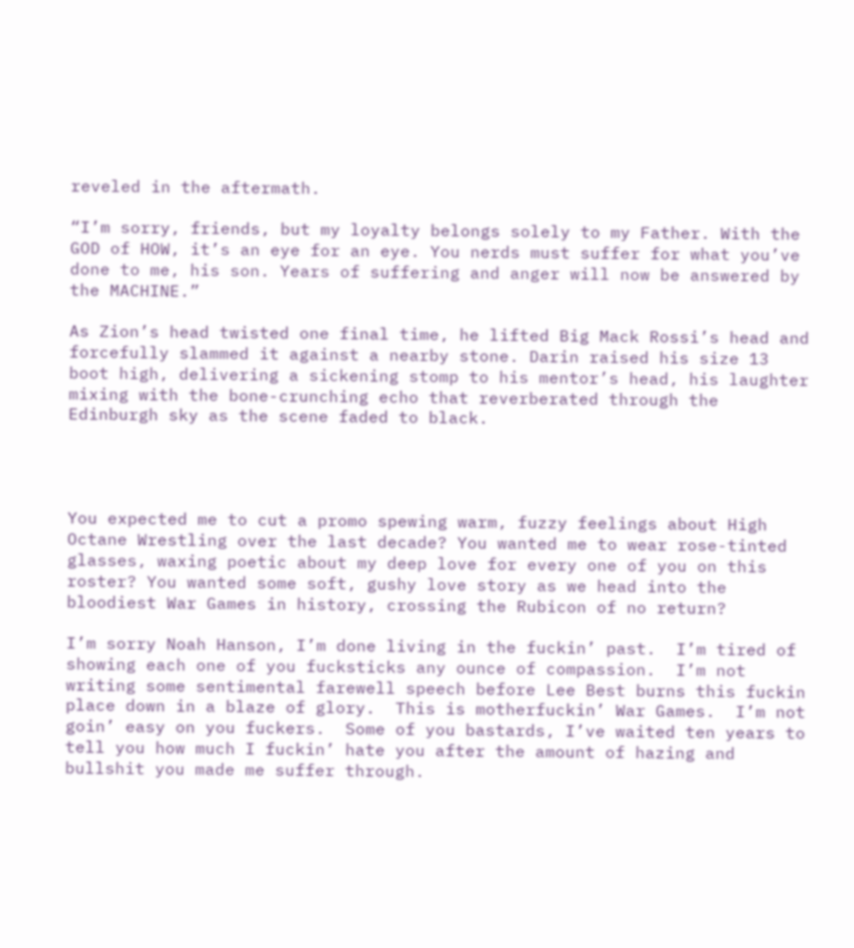reveled in the aftermath.

“I’m sorry, friends, but my loyalty belongs solely to my Father. With the GOD of HOW, it’s an eye for an eye. You nerds must suffer for what you’ve done to me, his son. Years of suffering and anger will now be answered by the MACHINE.”

As Zion’s head twisted one final time, he lifted Big Mack Rossi’s head and forcefully slammed it against a nearby stone. Darin raised his size 13 boot high, delivering a sickening stomp to his mentor’s head, his laughter mixing with the bone-crunching echo that reverberated through the Edinburgh sky as the scene faded to black.




You expected me to cut a promo spewing warm, fuzzy feelings about High Octane Wrestling over the last decade? You wanted me to wear rose-tinted glasses, waxing poetic about my deep love for every one of you on this roster? You wanted some soft, gushy love story as we head into the bloodiest War Games in history, crossing the Rubicon of no return?

I’m sorry Noah Hanson, I’m done living in the fuckin’ past.  I’m tired of showing each one of you fucksticks any ounce of compassion.  I’m not writing some sentimental farewell speech before Lee Best burns this fuckin place down in a blaze of glory.  This is motherfuckin’ War Games.  I’m not goin’ easy on you fuckers.  Some of you bastards, I’ve waited ten years to tell you how much I fuckin’ hate you after the amount of hazing and bullshit you made me suffer through.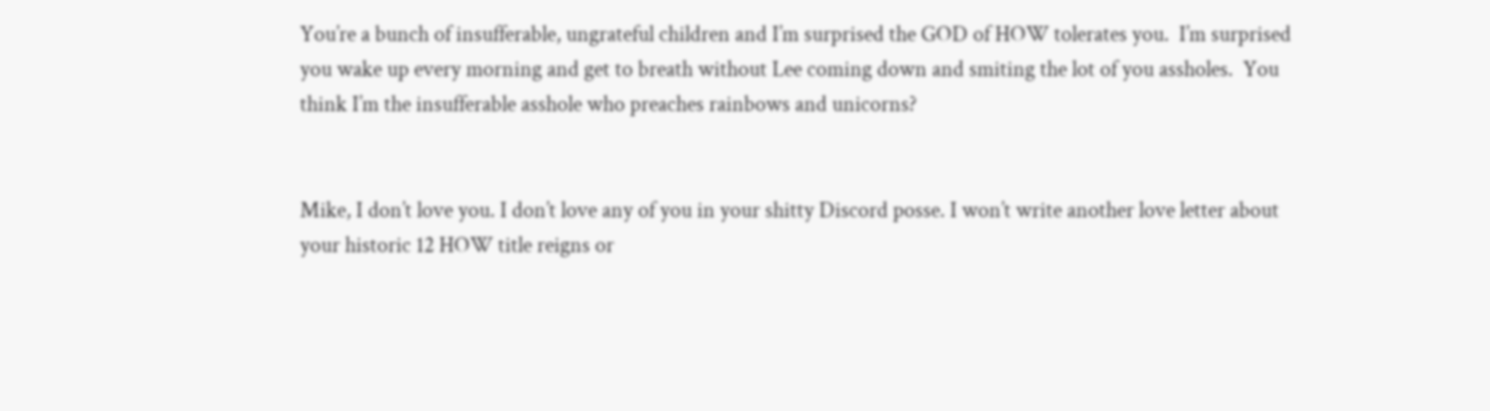You’re a bunch of insufferable, ungrateful children and I’m surprised the GOD of HOW tolerates you.  I’m surprised you wake up every morning and get to breath without Lee coming down and smiting the lot of you assholes.  You think I’m the insufferable asshole who preaches rainbows and unicorns?


Mike, I don’t love you. I don’t love any of you in your shitty Discord posse. I won’t write another love letter about your historic 12 HOW title reigns or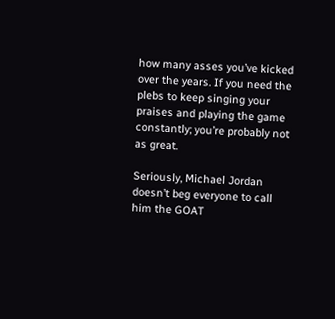how many asses you’ve kicked over the years. If you need the plebs to keep singing your praises and playing the game constantly; you’re probably not as great.

Seriously, Michael Jordan doesn’t beg everyone to call him the GOAT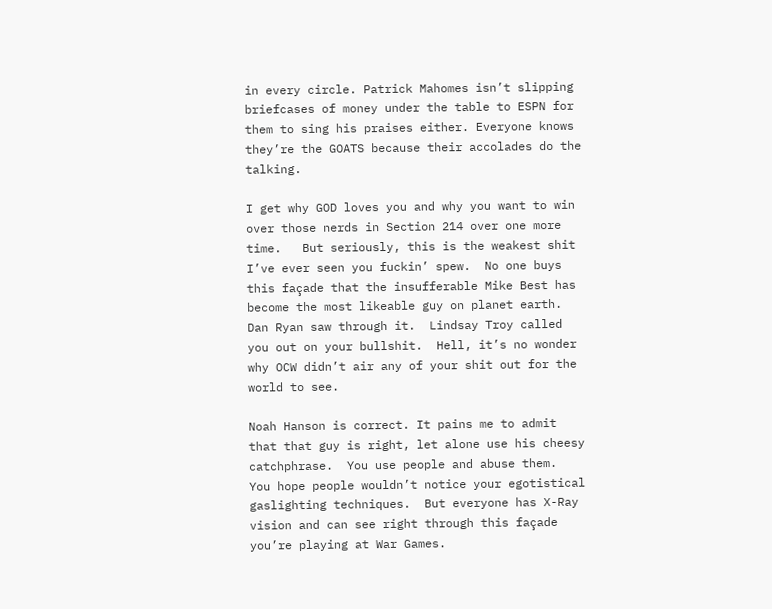in every circle. Patrick Mahomes isn’t slipping briefcases of money under the table to ESPN for them to sing his praises either. Everyone knows they’re the GOATS because their accolades do the talking.

I get why GOD loves you and why you want to win over those nerds in Section 214 over one more time.   But seriously, this is the weakest shit I’ve ever seen you fuckin’ spew.  No one buys this façade that the insufferable Mike Best has become the most likeable guy on planet earth.  Dan Ryan saw through it.  Lindsay Troy called you out on your bullshit.  Hell, it’s no wonder why OCW didn’t air any of your shit out for the world to see.

Noah Hanson is correct. It pains me to admit that that guy is right, let alone use his cheesy catchphrase.  You use people and abuse them.  You hope people wouldn’t notice your egotistical gaslighting techniques.  But everyone has X-Ray vision and can see right through this façade you’re playing at War Games.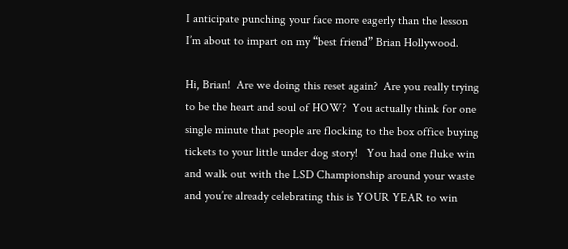I anticipate punching your face more eagerly than the lesson I’m about to impart on my “best friend” Brian Hollywood.

Hi, Brian!  Are we doing this reset again?  Are you really trying to be the heart and soul of HOW?  You actually think for one single minute that people are flocking to the box office buying tickets to your little under dog story!   You had one fluke win and walk out with the LSD Championship around your waste and you’re already celebrating this is YOUR YEAR to win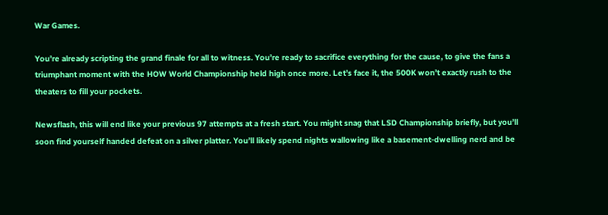War Games.

You’re already scripting the grand finale for all to witness. You’re ready to sacrifice everything for the cause, to give the fans a triumphant moment with the HOW World Championship held high once more. Let’s face it, the 500K won’t exactly rush to the theaters to fill your pockets.

Newsflash, this will end like your previous 97 attempts at a fresh start. You might snag that LSD Championship briefly, but you’ll soon find yourself handed defeat on a silver platter. You’ll likely spend nights wallowing like a basement-dwelling nerd and be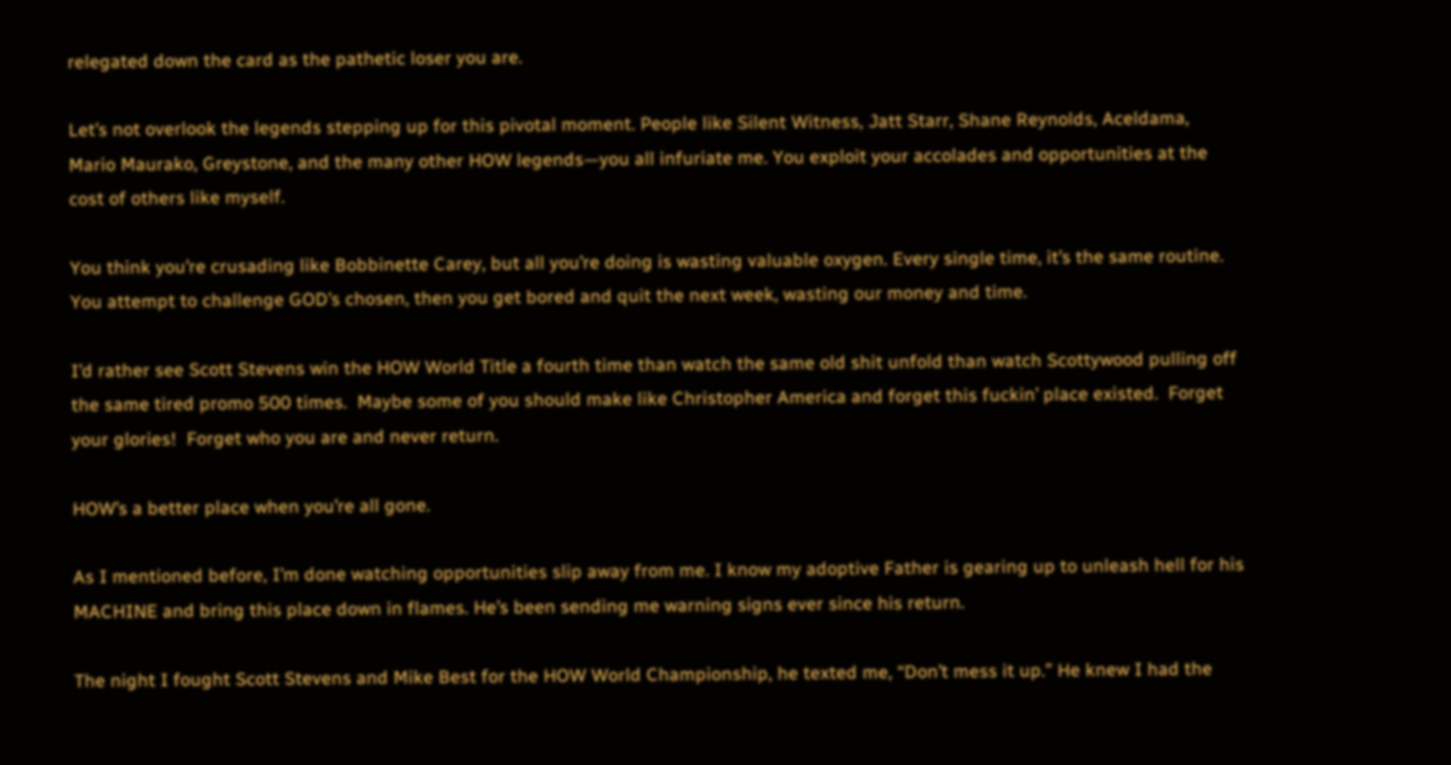relegated down the card as the pathetic loser you are.

Let’s not overlook the legends stepping up for this pivotal moment. People like Silent Witness, Jatt Starr, Shane Reynolds, Aceldama, Mario Maurako, Greystone, and the many other HOW legends—you all infuriate me. You exploit your accolades and opportunities at the cost of others like myself.

You think you’re crusading like Bobbinette Carey, but all you’re doing is wasting valuable oxygen. Every single time, it’s the same routine. You attempt to challenge GOD’s chosen, then you get bored and quit the next week, wasting our money and time.

I’d rather see Scott Stevens win the HOW World Title a fourth time than watch the same old shit unfold than watch Scottywood pulling off the same tired promo 500 times.  Maybe some of you should make like Christopher America and forget this fuckin’ place existed.  Forget your glories!  Forget who you are and never return.

HOW’s a better place when you’re all gone.

As I mentioned before, I’m done watching opportunities slip away from me. I know my adoptive Father is gearing up to unleash hell for his MACHINE and bring this place down in flames. He’s been sending me warning signs ever since his return.

The night I fought Scott Stevens and Mike Best for the HOW World Championship, he texted me, “Don’t mess it up.” He knew I had the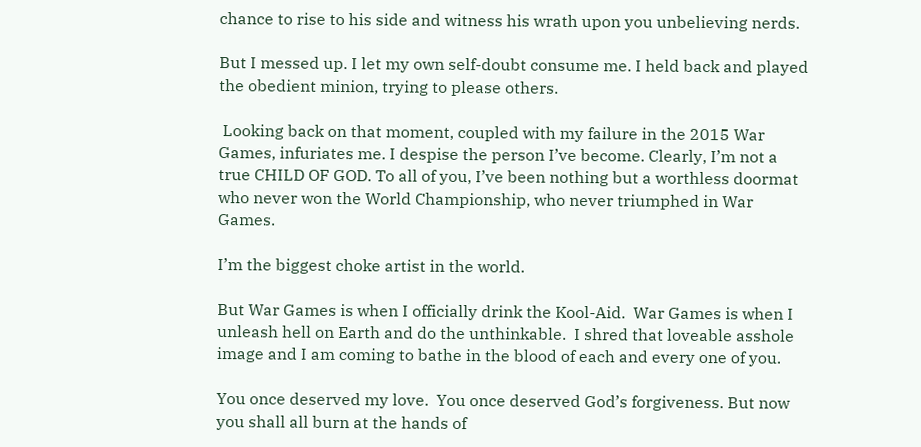chance to rise to his side and witness his wrath upon you unbelieving nerds.

But I messed up. I let my own self-doubt consume me. I held back and played the obedient minion, trying to please others.

 Looking back on that moment, coupled with my failure in the 2015 War Games, infuriates me. I despise the person I’ve become. Clearly, I’m not a true CHILD OF GOD. To all of you, I’ve been nothing but a worthless doormat who never won the World Championship, who never triumphed in War Games.

I’m the biggest choke artist in the world.

But War Games is when I officially drink the Kool-Aid.  War Games is when I unleash hell on Earth and do the unthinkable.  I shred that loveable asshole image and I am coming to bathe in the blood of each and every one of you.

You once deserved my love.  You once deserved God’s forgiveness. But now you shall all burn at the hands of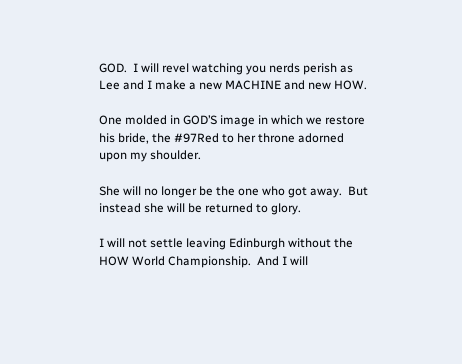GOD.  I will revel watching you nerds perish as Lee and I make a new MACHINE and new HOW.

One molded in GOD’S image in which we restore his bride, the #97Red to her throne adorned upon my shoulder.

She will no longer be the one who got away.  But instead she will be returned to glory.

I will not settle leaving Edinburgh without the HOW World Championship.  And I will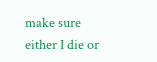make sure either I die or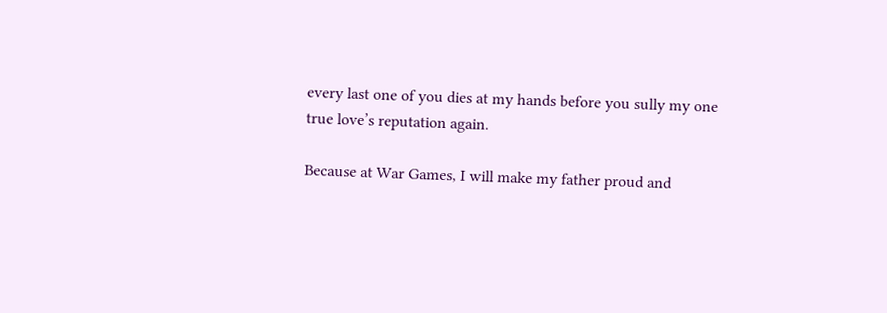every last one of you dies at my hands before you sully my one true love’s reputation again.

Because at War Games, I will make my father proud and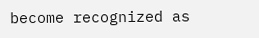become recognized as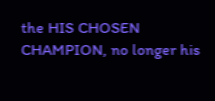the HIS CHOSEN CHAMPION, no longer his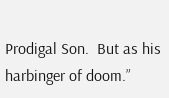Prodigal Son.  But as his harbinger of doom.”